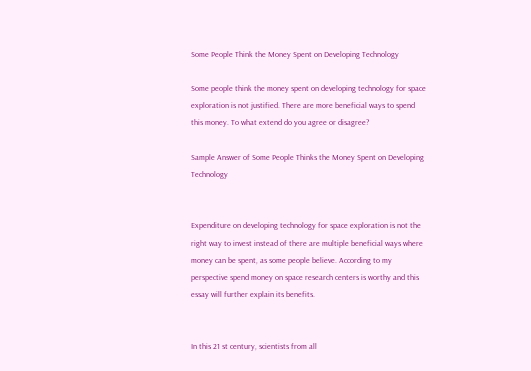Some People Think the Money Spent on Developing Technology

Some people think the money spent on developing technology for space exploration is not justified. There are more beneficial ways to spend this money. To what extend do you agree or disagree?

Sample Answer of Some People Thinks the Money Spent on Developing Technology


Expenditure on developing technology for space exploration is not the right way to invest instead of there are multiple beneficial ways where money can be spent, as some people believe. According to my perspective spend money on space research centers is worthy and this essay will further explain its benefits.


In this 21 st century, scientists from all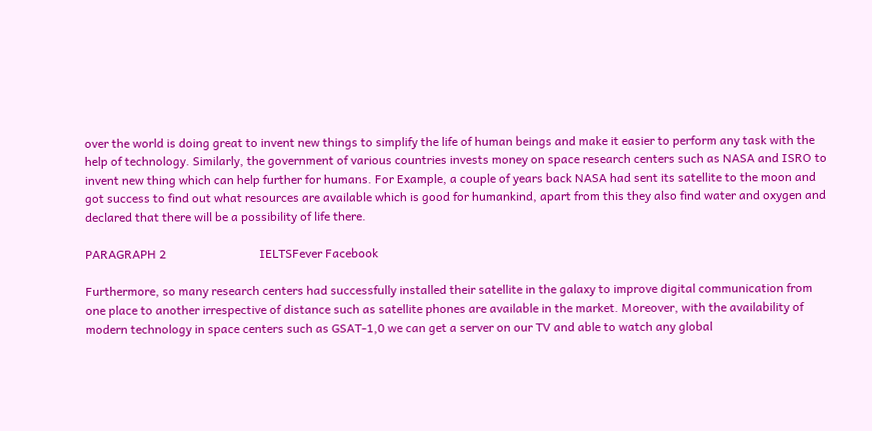over the world is doing great to invent new things to simplify the life of human beings and make it easier to perform any task with the help of technology. Similarly, the government of various countries invests money on space research centers such as NASA and ISRO to invent new thing which can help further for humans. For Example, a couple of years back NASA had sent its satellite to the moon and got success to find out what resources are available which is good for humankind, apart from this they also find water and oxygen and declared that there will be a possibility of life there.

PARAGRAPH 2                               IELTSFever Facebook

Furthermore, so many research centers had successfully installed their satellite in the galaxy to improve digital communication from one place to another irrespective of distance such as satellite phones are available in the market. Moreover, with the availability of modern technology in space centers such as GSAT-1,0 we can get a server on our TV and able to watch any global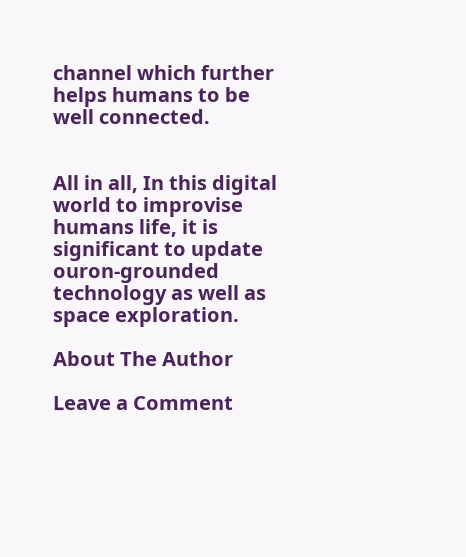channel which further helps humans to be well connected.


All in all, In this digital world to improvise humans life, it is significant to update ouron-grounded technology as well as space exploration.

About The Author

Leave a Comment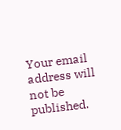Your email address will not be published.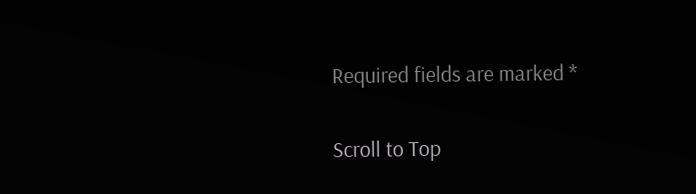Required fields are marked *

Scroll to Top